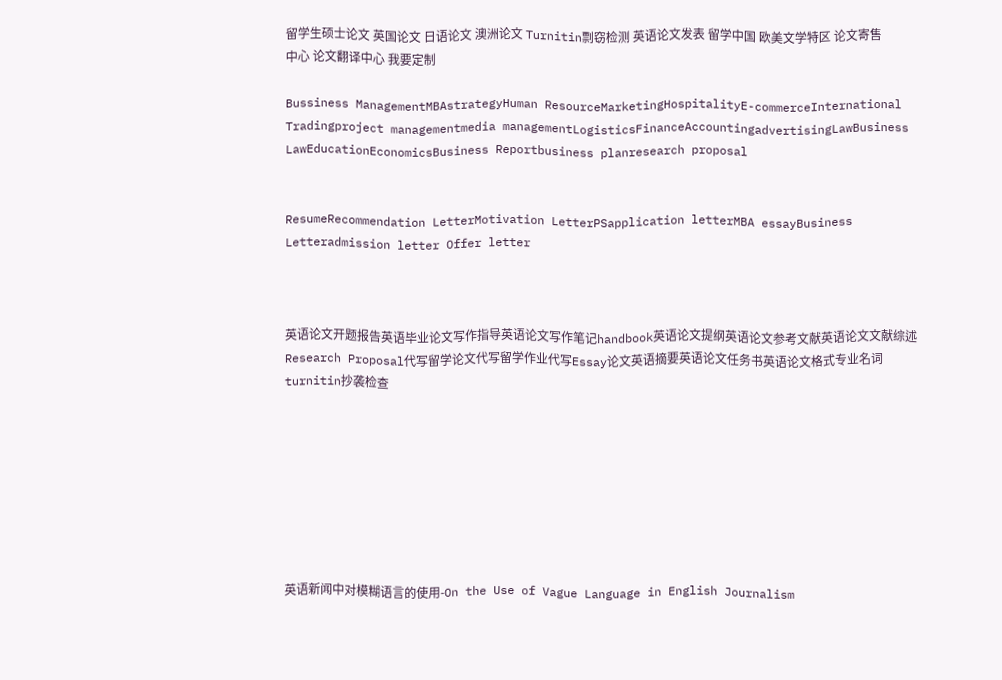留学生硕士论文 英国论文 日语论文 澳洲论文 Turnitin剽窃检测 英语论文发表 留学中国 欧美文学特区 论文寄售中心 论文翻译中心 我要定制

Bussiness ManagementMBAstrategyHuman ResourceMarketingHospitalityE-commerceInternational Tradingproject managementmedia managementLogisticsFinanceAccountingadvertisingLawBusiness LawEducationEconomicsBusiness Reportbusiness planresearch proposal


ResumeRecommendation LetterMotivation LetterPSapplication letterMBA essayBusiness Letteradmission letter Offer letter



英语论文开题报告英语毕业论文写作指导英语论文写作笔记handbook英语论文提纲英语论文参考文献英语论文文献综述Research Proposal代写留学论文代写留学作业代写Essay论文英语摘要英语论文任务书英语论文格式专业名词turnitin抄袭检查








英语新闻中对模糊语言的使用-On the Use of Vague Language in English Journalism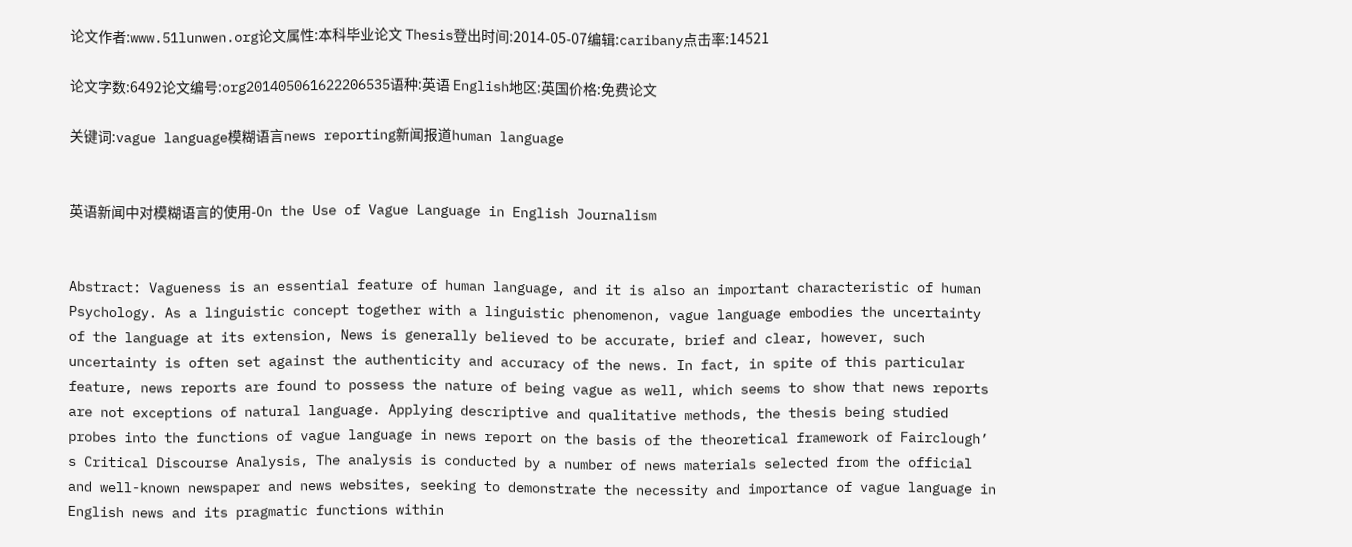论文作者:www.51lunwen.org论文属性:本科毕业论文 Thesis登出时间:2014-05-07编辑:caribany点击率:14521

论文字数:6492论文编号:org201405061622206535语种:英语 English地区:英国价格:免费论文

关键词:vague language模糊语言news reporting新闻报道human language


英语新闻中对模糊语言的使用-On the Use of Vague Language in English Journalism


Abstract: Vagueness is an essential feature of human language, and it is also an important characteristic of human Psychology. As a linguistic concept together with a linguistic phenomenon, vague language embodies the uncertainty of the language at its extension, News is generally believed to be accurate, brief and clear, however, such uncertainty is often set against the authenticity and accuracy of the news. In fact, in spite of this particular feature, news reports are found to possess the nature of being vague as well, which seems to show that news reports are not exceptions of natural language. Applying descriptive and qualitative methods, the thesis being studied probes into the functions of vague language in news report on the basis of the theoretical framework of Fairclough’ s Critical Discourse Analysis, The analysis is conducted by a number of news materials selected from the official and well-known newspaper and news websites, seeking to demonstrate the necessity and importance of vague language in English news and its pragmatic functions within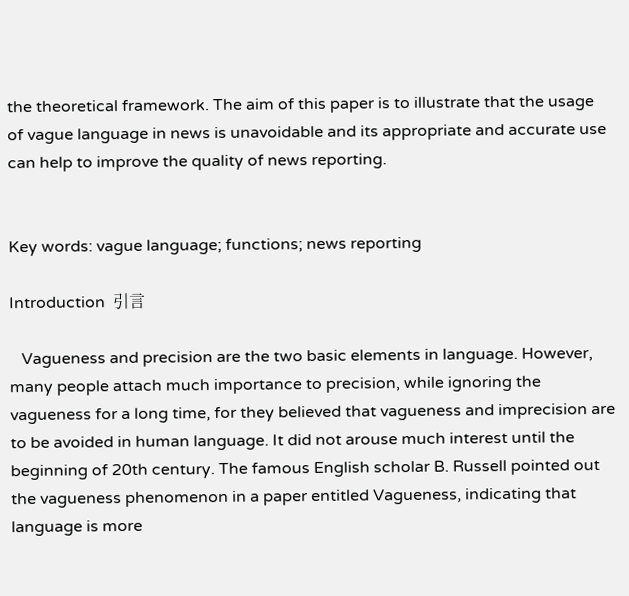the theoretical framework. The aim of this paper is to illustrate that the usage of vague language in news is unavoidable and its appropriate and accurate use can help to improve the quality of news reporting.


Key words: vague language; functions; news reporting

Introduction  引言

   Vagueness and precision are the two basic elements in language. However, many people attach much importance to precision, while ignoring the vagueness for a long time, for they believed that vagueness and imprecision are to be avoided in human language. It did not arouse much interest until the beginning of 20th century. The famous English scholar B. Russell pointed out the vagueness phenomenon in a paper entitled Vagueness, indicating that language is more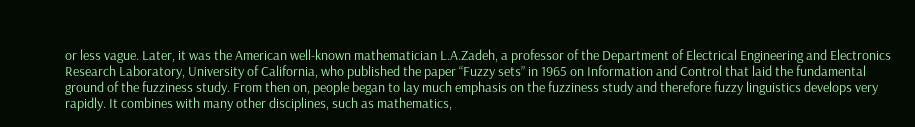or less vague. Later, it was the American well-known mathematician L.A.Zadeh, a professor of the Department of Electrical Engineering and Electronics Research Laboratory, University of California, who published the paper “Fuzzy sets” in 1965 on Information and Control that laid the fundamental ground of the fuzziness study. From then on, people began to lay much emphasis on the fuzziness study and therefore fuzzy linguistics develops very rapidly. It combines with many other disciplines, such as mathematics,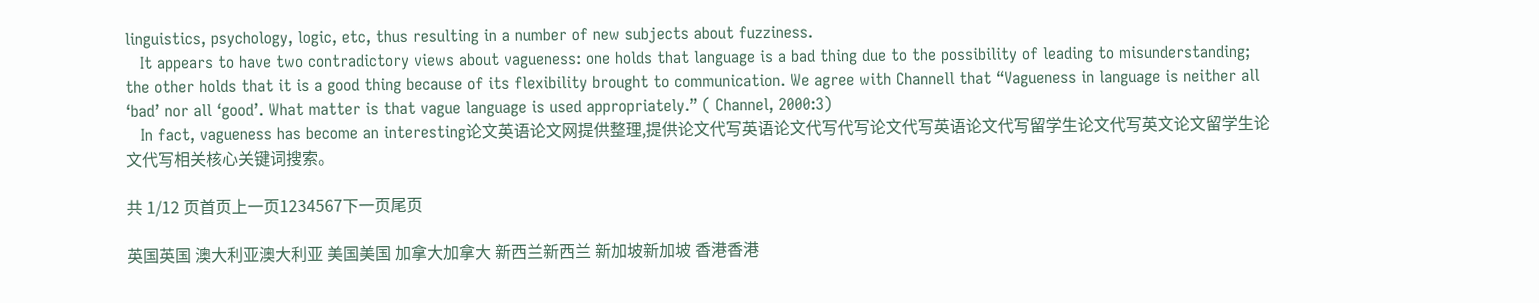linguistics, psychology, logic, etc, thus resulting in a number of new subjects about fuzziness.
   It appears to have two contradictory views about vagueness: one holds that language is a bad thing due to the possibility of leading to misunderstanding; the other holds that it is a good thing because of its flexibility brought to communication. We agree with Channell that “Vagueness in language is neither all ‘bad’ nor all ‘good’. What matter is that vague language is used appropriately.” ( Channel, 2000:3)
   In fact, vagueness has become an interesting论文英语论文网提供整理,提供论文代写英语论文代写代写论文代写英语论文代写留学生论文代写英文论文留学生论文代写相关核心关键词搜索。

共 1/12 页首页上一页1234567下一页尾页

英国英国 澳大利亚澳大利亚 美国美国 加拿大加拿大 新西兰新西兰 新加坡新加坡 香港香港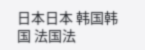日本日本 韩国韩国 法国法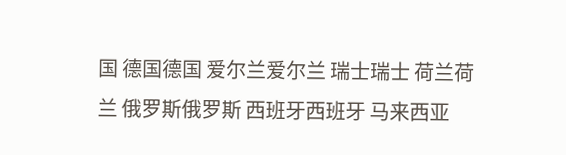国 德国德国 爱尔兰爱尔兰 瑞士瑞士 荷兰荷兰 俄罗斯俄罗斯 西班牙西班牙 马来西亚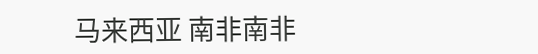马来西亚 南非南非